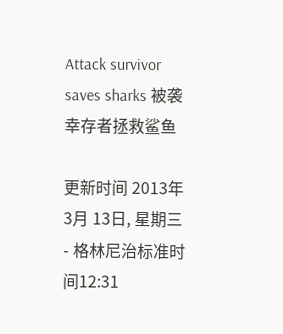Attack survivor saves sharks 被袭幸存者拯救鲨鱼

更新时间 2013年 3月 13日, 星期三 - 格林尼治标准时间12:31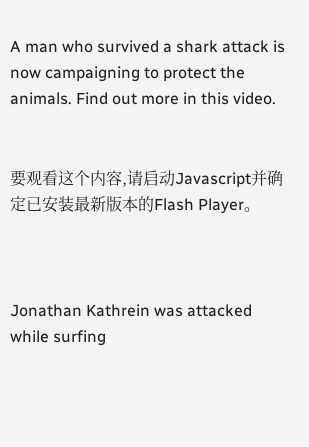A man who survived a shark attack is now campaigning to protect the animals. Find out more in this video.


要观看这个内容,请启动Javascript并确定已安装最新版本的Flash Player。



Jonathan Kathrein was attacked while surfing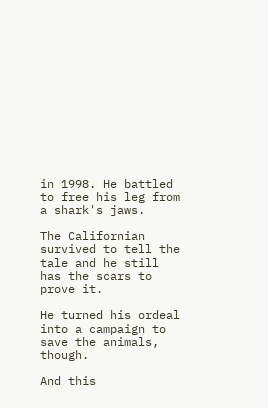in 1998. He battled to free his leg from a shark's jaws.

The Californian survived to tell the tale and he still has the scars to prove it.

He turned his ordeal into a campaign to save the animals, though.

And this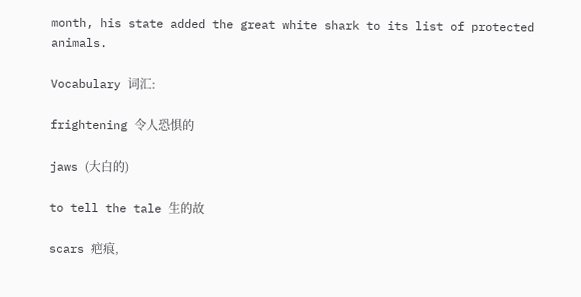month, his state added the great white shark to its list of protected animals.

Vocabulary 词汇:

frightening 令人恐惧的

jaws (大白的)

to tell the tale 生的故

scars 疤痕,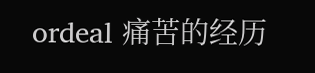ordeal 痛苦的经历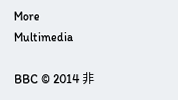More Multimedia

BBC © 2014 非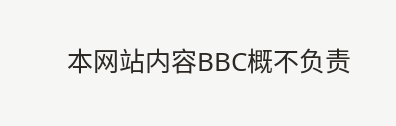本网站内容BBC概不负责